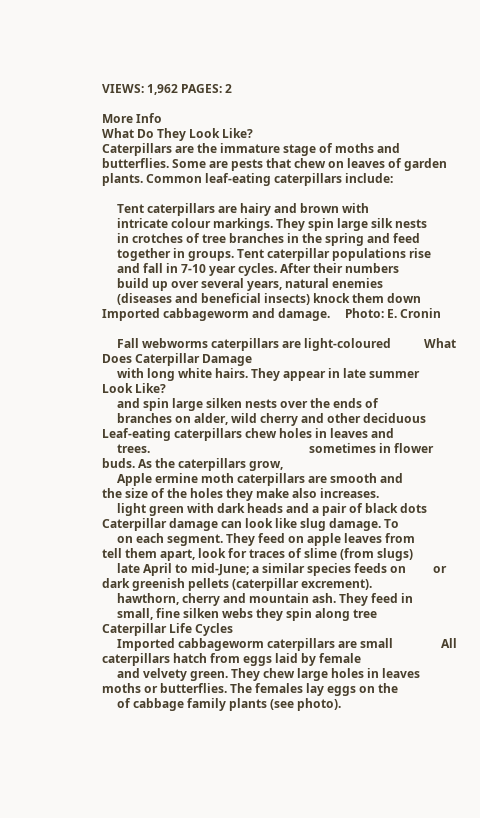VIEWS: 1,962 PAGES: 2

More Info
What Do They Look Like?
Caterpillars are the immature stage of moths and
butterflies. Some are pests that chew on leaves of garden
plants. Common leaf-eating caterpillars include:

     Tent caterpillars are hairy and brown with
     intricate colour markings. They spin large silk nests
     in crotches of tree branches in the spring and feed
     together in groups. Tent caterpillar populations rise
     and fall in 7-10 year cycles. After their numbers
     build up over several years, natural enemies
     (diseases and beneficial insects) knock them down       Imported cabbageworm and damage.     Photo: E. Cronin

     Fall webworms caterpillars are light-coloured           What Does Caterpillar Damage
     with long white hairs. They appear in late summer       Look Like?
     and spin large silken nests over the ends of
     branches on alder, wild cherry and other deciduous         Leaf-eating caterpillars chew holes in leaves and
     trees.                                                     sometimes in flower buds. As the caterpillars grow,
     Apple ermine moth caterpillars are smooth and              the size of the holes they make also increases.
     light green with dark heads and a pair of black dots       Caterpillar damage can look like slug damage. To
     on each segment. They feed on apple leaves from            tell them apart, look for traces of slime (from slugs)
     late April to mid-June; a similar species feeds on         or dark greenish pellets (caterpillar excrement).
     hawthorn, cherry and mountain ash. They feed in
     small, fine silken webs they spin along tree            Caterpillar Life Cycles
     Imported cabbageworm caterpillars are small                All caterpillars hatch from eggs laid by female
     and velvety green. They chew large holes in leaves         moths or butterflies. The females lay eggs on the
     of cabbage family plants (see photo).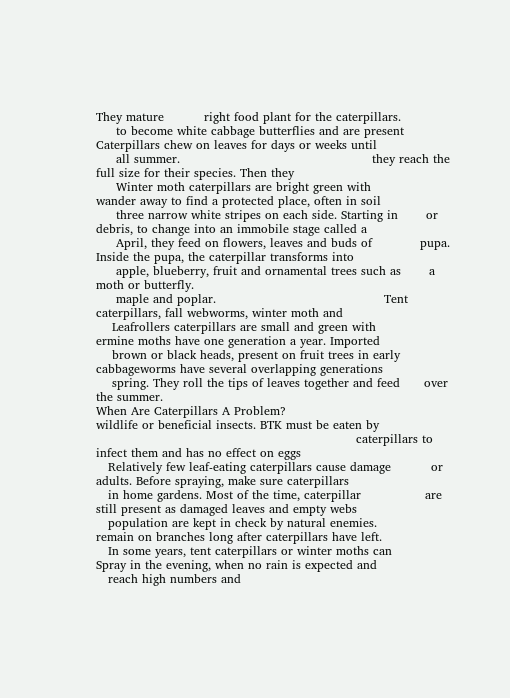They mature          right food plant for the caterpillars.
     to become white cabbage butterflies and are present        Caterpillars chew on leaves for days or weeks until
     all summer.                                                they reach the full size for their species. Then they
     Winter moth caterpillars are bright green with             wander away to find a protected place, often in soil
     three narrow white stripes on each side. Starting in       or debris, to change into an immobile stage called a
     April, they feed on flowers, leaves and buds of            pupa. Inside the pupa, the caterpillar transforms into
     apple, blueberry, fruit and ornamental trees such as       a moth or butterfly.
     maple and poplar.                                          Tent caterpillars, fall webworms, winter moth and
    Leafrollers caterpillars are small and green with           ermine moths have one generation a year. Imported
    brown or black heads, present on fruit trees in early       cabbageworms have several overlapping generations
    spring. They roll the tips of leaves together and feed      over the summer.
When Are Caterpillars A Problem?                                 wildlife or beneficial insects. BTK must be eaten by
                                                                 caterpillars to infect them and has no effect on eggs
   Relatively few leaf-eating caterpillars cause damage          or adults. Before spraying, make sure caterpillars
   in home gardens. Most of the time, caterpillar                are still present as damaged leaves and empty webs
   population are kept in check by natural enemies.              remain on branches long after caterpillars have left.
   In some years, tent caterpillars or winter moths can          Spray in the evening, when no rain is expected and
   reach high numbers and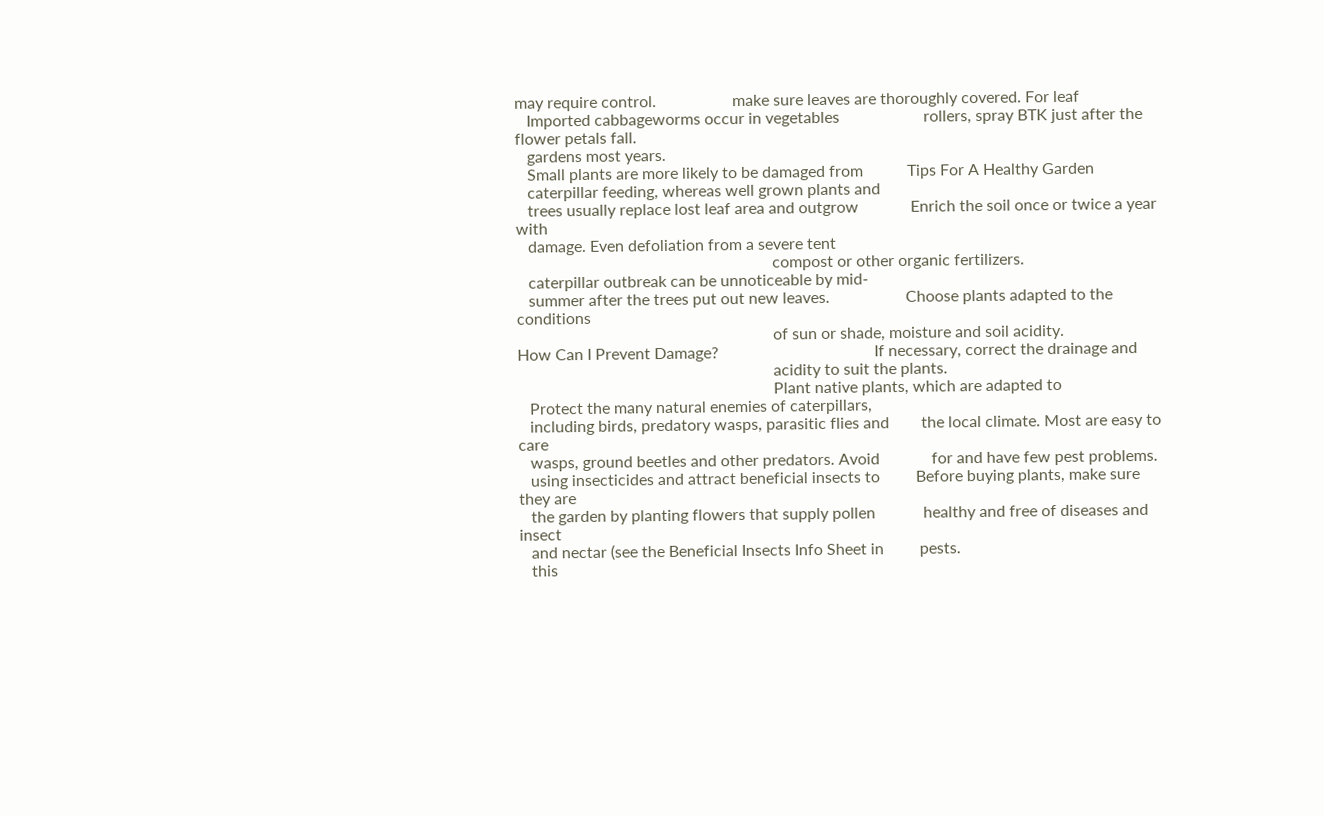may require control.                   make sure leaves are thoroughly covered. For leaf
   Imported cabbageworms occur in vegetables                     rollers, spray BTK just after the flower petals fall.
   gardens most years.
   Small plants are more likely to be damaged from           Tips For A Healthy Garden
   caterpillar feeding, whereas well grown plants and
   trees usually replace lost leaf area and outgrow             Enrich the soil once or twice a year with
   damage. Even defoliation from a severe tent
                                                                compost or other organic fertilizers.
   caterpillar outbreak can be unnoticeable by mid-
   summer after the trees put out new leaves.                   Choose plants adapted to the conditions
                                                                of sun or shade, moisture and soil acidity.
How Can I Prevent Damage?                                       If necessary, correct the drainage and
                                                                acidity to suit the plants.
                                                                Plant native plants, which are adapted to
   Protect the many natural enemies of caterpillars,
   including birds, predatory wasps, parasitic flies and        the local climate. Most are easy to care
   wasps, ground beetles and other predators. Avoid             for and have few pest problems.
   using insecticides and attract beneficial insects to         Before buying plants, make sure they are
   the garden by planting flowers that supply pollen            healthy and free of diseases and insect
   and nectar (see the Beneficial Insects Info Sheet in         pests.
   this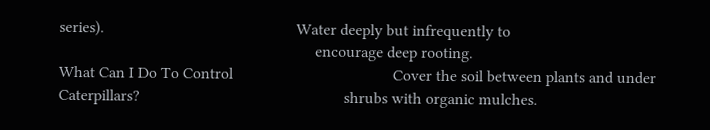series).                                                Water deeply but infrequently to
                                                                encourage deep rooting.
What Can I Do To Control                                        Cover the soil between plants and under
Caterpillars?                                                   shrubs with organic mulches.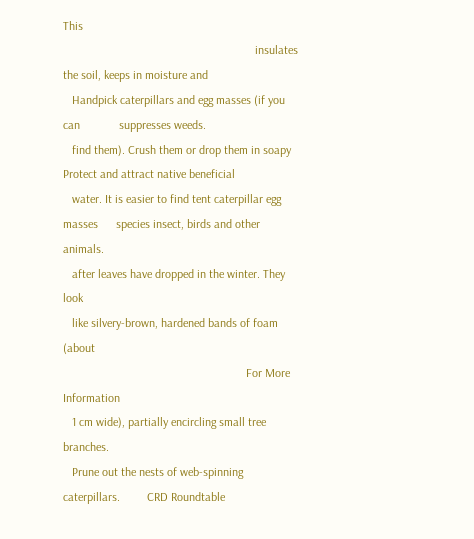This
                                                                insulates the soil, keeps in moisture and
   Handpick caterpillars and egg masses (if you can             suppresses weeds.
   find them). Crush them or drop them in soapy                 Protect and attract native beneficial
   water. It is easier to find tent caterpillar egg masses      species insect, birds and other animals.
   after leaves have dropped in the winter. They look
   like silvery-brown, hardened bands of foam (about
                                                             For More Information
   1 cm wide), partially encircling small tree branches.
   Prune out the nests of web-spinning caterpillars.         CRD Roundtable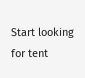Start looking for tent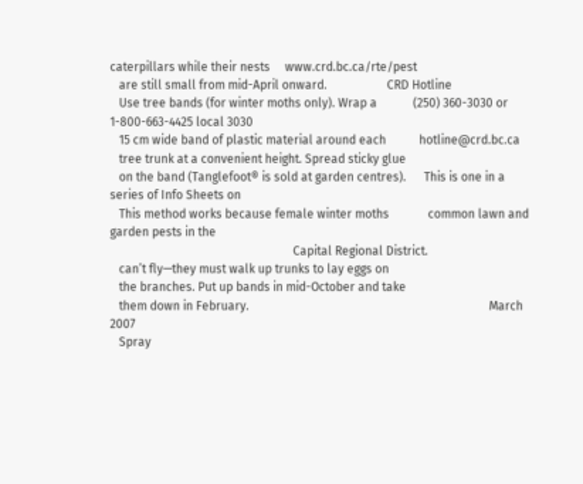caterpillars while their nests     www.crd.bc.ca/rte/pest
   are still small from mid-April onward.                    CRD Hotline
   Use tree bands (for winter moths only). Wrap a            (250) 360-3030 or 1-800-663-4425 local 3030
   15 cm wide band of plastic material around each           hotline@crd.bc.ca
   tree trunk at a convenient height. Spread sticky glue
   on the band (Tanglefoot® is sold at garden centres).      This is one in a series of Info Sheets on
   This method works because female winter moths             common lawn and garden pests in the
                                                             Capital Regional District.
   can’t fly—they must walk up trunks to lay eggs on
   the branches. Put up bands in mid-October and take
   them down in February.                                                                                March 2007
   Spray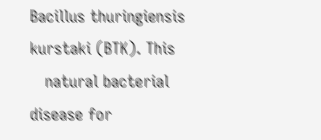Bacillus thuringiensis kurstaki (BTK). This
   natural bacterial disease for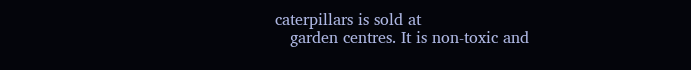caterpillars is sold at
   garden centres. It is non-toxic and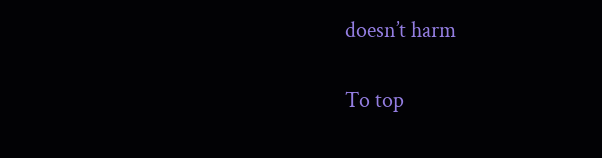doesn’t harm

To top